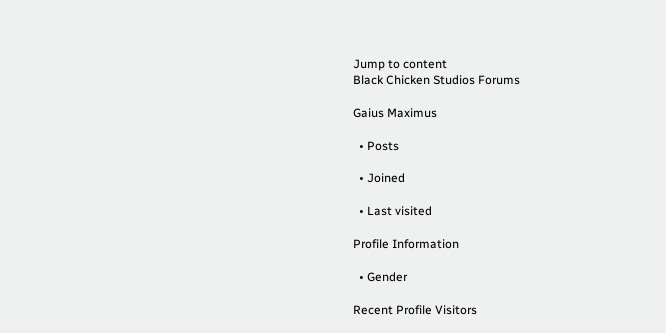Jump to content
Black Chicken Studios Forums

Gaius Maximus

  • Posts

  • Joined

  • Last visited

Profile Information

  • Gender

Recent Profile Visitors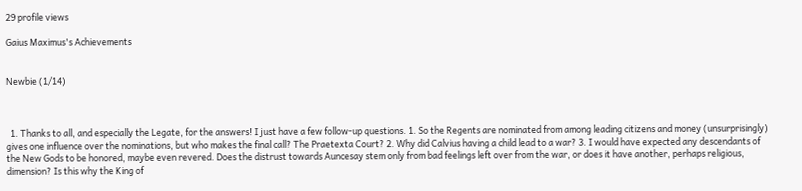29 profile views

Gaius Maximus's Achievements


Newbie (1/14)



  1. Thanks to all, and especially the Legate, for the answers! I just have a few follow-up questions. 1. So the Regents are nominated from among leading citizens and money (unsurprisingly) gives one influence over the nominations, but who makes the final call? The Praetexta Court? 2. Why did Calvius having a child lead to a war? 3. I would have expected any descendants of the New Gods to be honored, maybe even revered. Does the distrust towards Auncesay stem only from bad feelings left over from the war, or does it have another, perhaps religious, dimension? Is this why the King of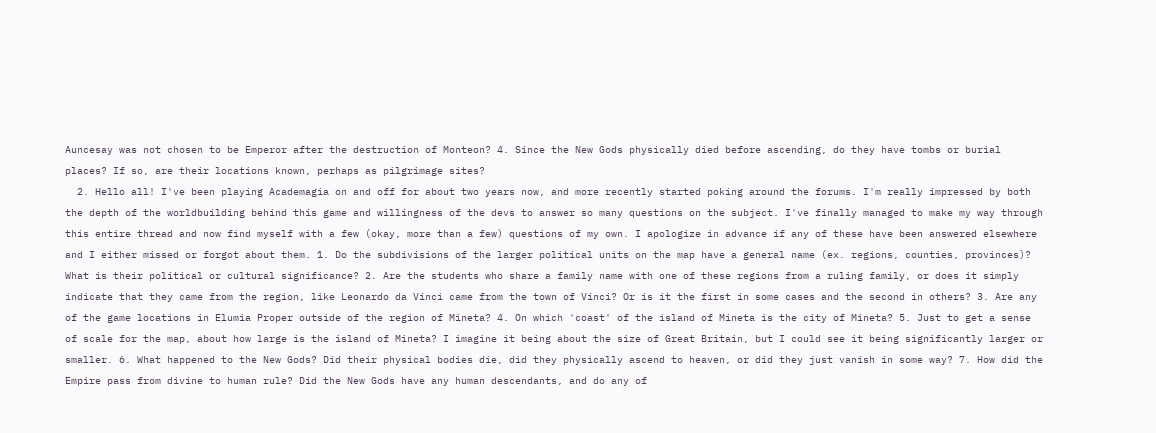Auncesay was not chosen to be Emperor after the destruction of Monteon? 4. Since the New Gods physically died before ascending, do they have tombs or burial places? If so, are their locations known, perhaps as pilgrimage sites?
  2. Hello all! I've been playing Academagia on and off for about two years now, and more recently started poking around the forums. I'm really impressed by both the depth of the worldbuilding behind this game and willingness of the devs to answer so many questions on the subject. I've finally managed to make my way through this entire thread and now find myself with a few (okay, more than a few) questions of my own. I apologize in advance if any of these have been answered elsewhere and I either missed or forgot about them. 1. Do the subdivisions of the larger political units on the map have a general name (ex. regions, counties, provinces)? What is their political or cultural significance? 2. Are the students who share a family name with one of these regions from a ruling family, or does it simply indicate that they came from the region, like Leonardo da Vinci came from the town of Vinci? Or is it the first in some cases and the second in others? 3. Are any of the game locations in Elumia Proper outside of the region of Mineta? 4. On which 'coast' of the island of Mineta is the city of Mineta? 5. Just to get a sense of scale for the map, about how large is the island of Mineta? I imagine it being about the size of Great Britain, but I could see it being significantly larger or smaller. 6. What happened to the New Gods? Did their physical bodies die, did they physically ascend to heaven, or did they just vanish in some way? 7. How did the Empire pass from divine to human rule? Did the New Gods have any human descendants, and do any of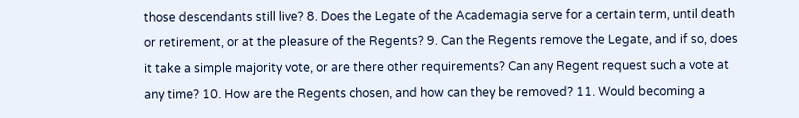those descendants still live? 8. Does the Legate of the Academagia serve for a certain term, until death or retirement, or at the pleasure of the Regents? 9. Can the Regents remove the Legate, and if so, does it take a simple majority vote, or are there other requirements? Can any Regent request such a vote at any time? 10. How are the Regents chosen, and how can they be removed? 11. Would becoming a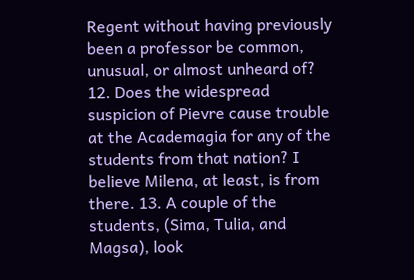Regent without having previously been a professor be common, unusual, or almost unheard of? 12. Does the widespread suspicion of Pievre cause trouble at the Academagia for any of the students from that nation? I believe Milena, at least, is from there. 13. A couple of the students, (Sima, Tulia, and Magsa), look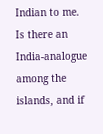Indian to me. Is there an India-analogue among the islands, and if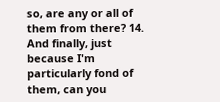so, are any or all of them from there? 14. And finally, just because I'm particularly fond of them, can you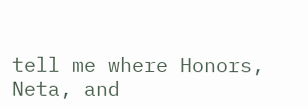tell me where Honors, Neta, and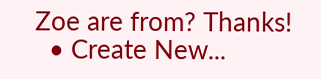Zoe are from? Thanks!
  • Create New...